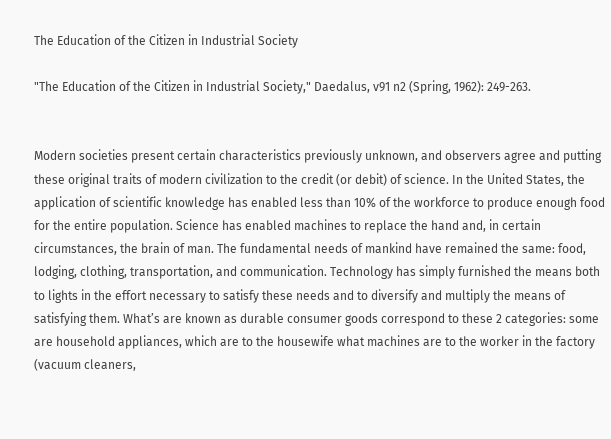The Education of the Citizen in Industrial Society

"The Education of the Citizen in Industrial Society," Daedalus, v91 n2 (Spring, 1962): 249-263.


Modern societies present certain characteristics previously unknown, and observers agree and putting these original traits of modern civilization to the credit (or debit) of science. In the United States, the application of scientific knowledge has enabled less than 10% of the workforce to produce enough food for the entire population. Science has enabled machines to replace the hand and, in certain circumstances, the brain of man. The fundamental needs of mankind have remained the same: food, lodging, clothing, transportation, and communication. Technology has simply furnished the means both to lights in the effort necessary to satisfy these needs and to diversify and multiply the means of satisfying them. What’s are known as durable consumer goods correspond to these 2 categories: some are household appliances, which are to the housewife what machines are to the worker in the factory (vacuum cleaners,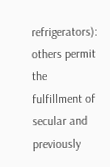refrigerators): others permit the fulfillment of secular and previously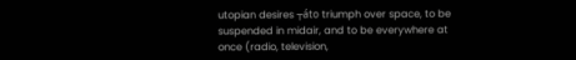utopian desires ┬áto triumph over space, to be suspended in midair, and to be everywhere at once (radio, television,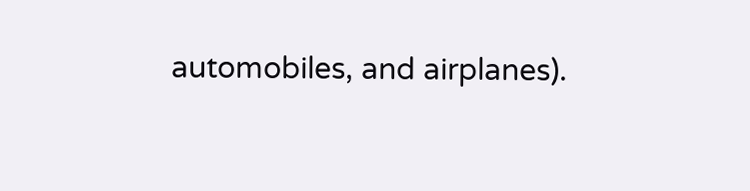automobiles, and airplanes).